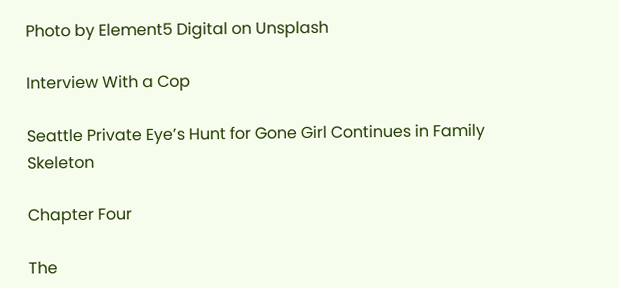Photo by Element5 Digital on Unsplash

Interview With a Cop

Seattle Private Eye’s Hunt for Gone Girl Continues in Family Skeleton

Chapter Four

The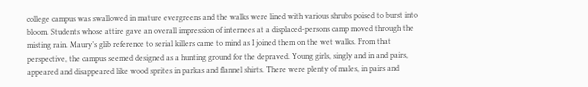college campus was swallowed in mature evergreens and the walks were lined with various shrubs poised to burst into bloom. Students whose attire gave an overall impression of internees at a displaced-persons camp moved through the misting rain. Maury’s glib reference to serial killers came to mind as I joined them on the wet walks. From that perspective, the campus seemed designed as a hunting ground for the depraved. Young girls, singly and in and pairs, appeared and disappeared like wood sprites in parkas and flannel shirts. There were plenty of males, in pairs and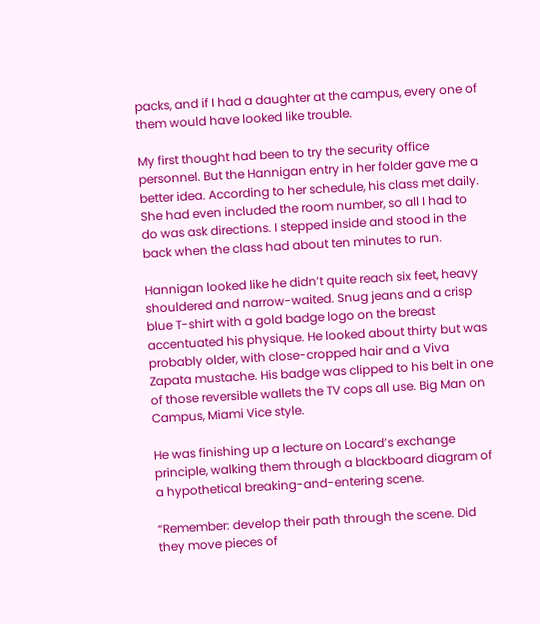packs, and if I had a daughter at the campus, every one of them would have looked like trouble.

My first thought had been to try the security office personnel. But the Hannigan entry in her folder gave me a better idea. According to her schedule, his class met daily. She had even included the room number, so all I had to do was ask directions. I stepped inside and stood in the back when the class had about ten minutes to run.

Hannigan looked like he didn’t quite reach six feet, heavy shouldered and narrow-waited. Snug jeans and a crisp blue T-shirt with a gold badge logo on the breast accentuated his physique. He looked about thirty but was probably older, with close-cropped hair and a Viva Zapata mustache. His badge was clipped to his belt in one of those reversible wallets the TV cops all use. Big Man on Campus, Miami Vice style.

He was finishing up a lecture on Locard’s exchange principle, walking them through a blackboard diagram of a hypothetical breaking-and-entering scene.

“Remember: develop their path through the scene. Did they move pieces of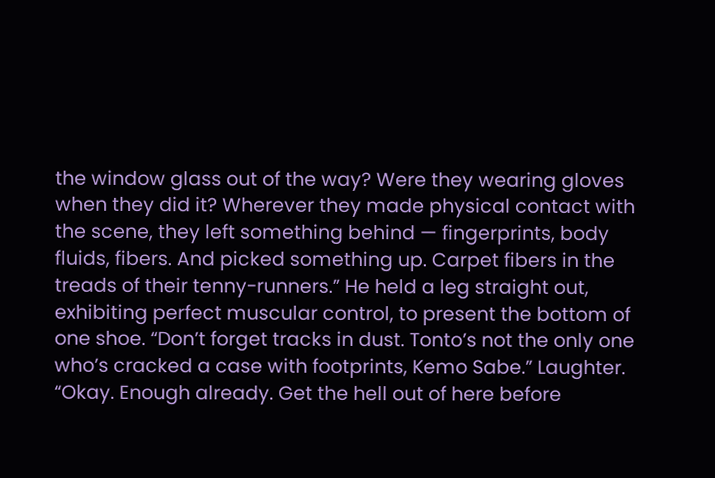the window glass out of the way? Were they wearing gloves when they did it? Wherever they made physical contact with the scene, they left something behind — fingerprints, body fluids, fibers. And picked something up. Carpet fibers in the treads of their tenny-runners.” He held a leg straight out, exhibiting perfect muscular control, to present the bottom of one shoe. “Don’t forget tracks in dust. Tonto’s not the only one who’s cracked a case with footprints, Kemo Sabe.” Laughter. “Okay. Enough already. Get the hell out of here before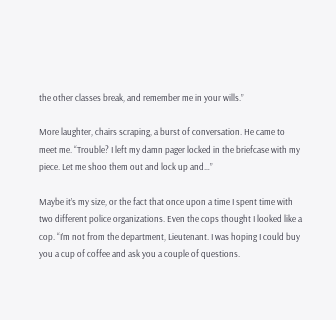the other classes break, and remember me in your wills.”

More laughter, chairs scraping, a burst of conversation. He came to meet me. “Trouble? I left my damn pager locked in the briefcase with my piece. Let me shoo them out and lock up and…”

Maybe it’s my size, or the fact that once upon a time I spent time with two different police organizations. Even the cops thought I looked like a cop. “I’m not from the department, Lieutenant. I was hoping I could buy you a cup of coffee and ask you a couple of questions.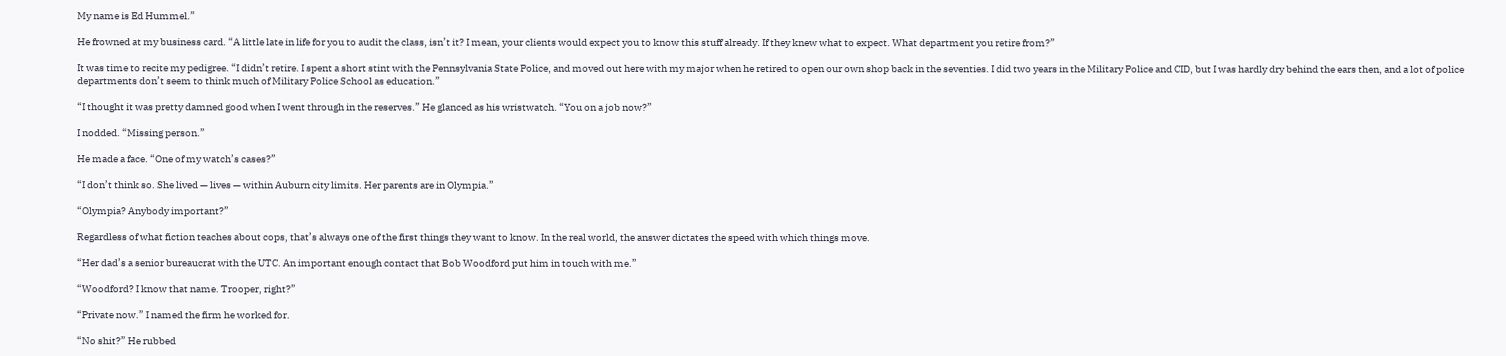My name is Ed Hummel.”

He frowned at my business card. “A little late in life for you to audit the class, isn’t it? I mean, your clients would expect you to know this stuff already. If they knew what to expect. What department you retire from?”

It was time to recite my pedigree. “I didn’t retire. I spent a short stint with the Pennsylvania State Police, and moved out here with my major when he retired to open our own shop back in the seventies. I did two years in the Military Police and CID, but I was hardly dry behind the ears then, and a lot of police departments don’t seem to think much of Military Police School as education.”

“I thought it was pretty damned good when I went through in the reserves.” He glanced as his wristwatch. “You on a job now?”

I nodded. “Missing person.”

He made a face. “One of my watch’s cases?”

“I don’t think so. She lived — lives — within Auburn city limits. Her parents are in Olympia.”

“Olympia? Anybody important?”

Regardless of what fiction teaches about cops, that’s always one of the first things they want to know. In the real world, the answer dictates the speed with which things move.

“Her dad’s a senior bureaucrat with the UTC. An important enough contact that Bob Woodford put him in touch with me.”

“Woodford? I know that name. Trooper, right?”

“Private now.” I named the firm he worked for.

“No shit?” He rubbed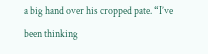a big hand over his cropped pate. “I’ve been thinking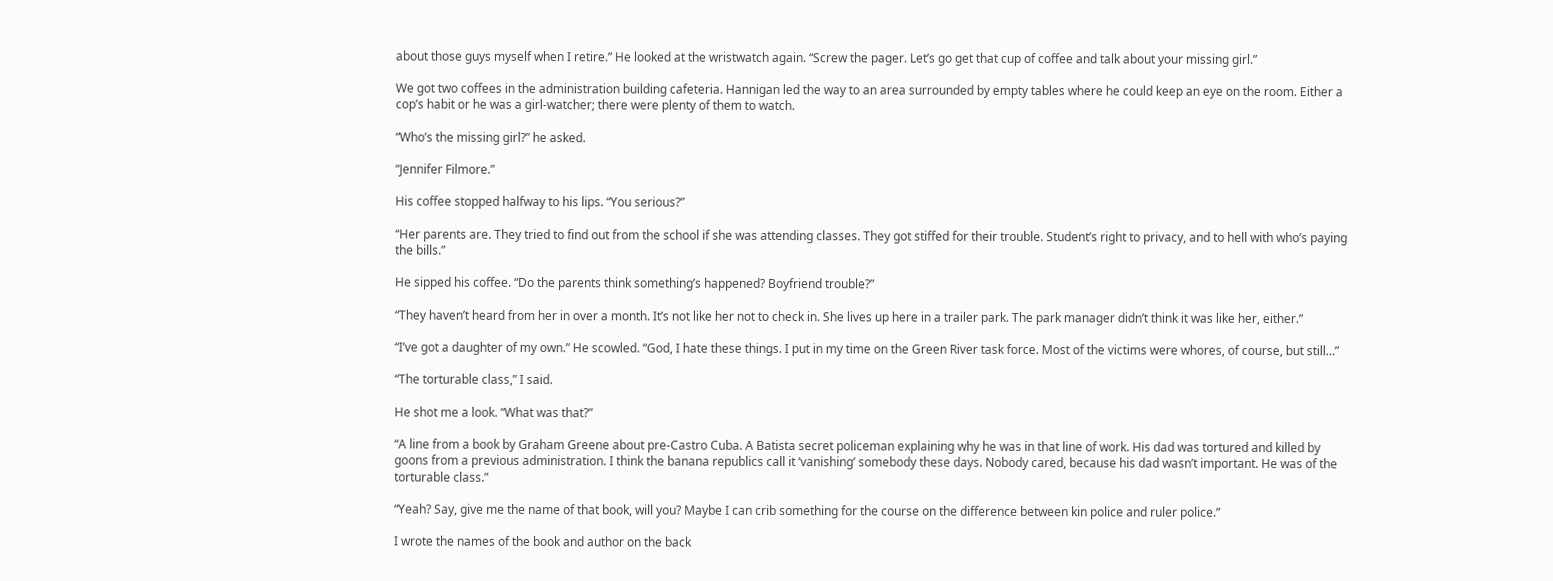about those guys myself when I retire.” He looked at the wristwatch again. “Screw the pager. Let’s go get that cup of coffee and talk about your missing girl.”

We got two coffees in the administration building cafeteria. Hannigan led the way to an area surrounded by empty tables where he could keep an eye on the room. Either a cop’s habit or he was a girl-watcher; there were plenty of them to watch.

“Who’s the missing girl?” he asked.

“Jennifer Filmore.”

His coffee stopped halfway to his lips. “You serious?”

“Her parents are. They tried to find out from the school if she was attending classes. They got stiffed for their trouble. Student’s right to privacy, and to hell with who’s paying the bills.”

He sipped his coffee. “Do the parents think something’s happened? Boyfriend trouble?”

“They haven’t heard from her in over a month. It’s not like her not to check in. She lives up here in a trailer park. The park manager didn’t think it was like her, either.”

“I’ve got a daughter of my own.” He scowled. “God, I hate these things. I put in my time on the Green River task force. Most of the victims were whores, of course, but still…”

“The torturable class,” I said.

He shot me a look. “What was that?”

“A line from a book by Graham Greene about pre-Castro Cuba. A Batista secret policeman explaining why he was in that line of work. His dad was tortured and killed by goons from a previous administration. I think the banana republics call it ‘vanishing’ somebody these days. Nobody cared, because his dad wasn’t important. He was of the torturable class.”

“Yeah? Say, give me the name of that book, will you? Maybe I can crib something for the course on the difference between kin police and ruler police.”

I wrote the names of the book and author on the back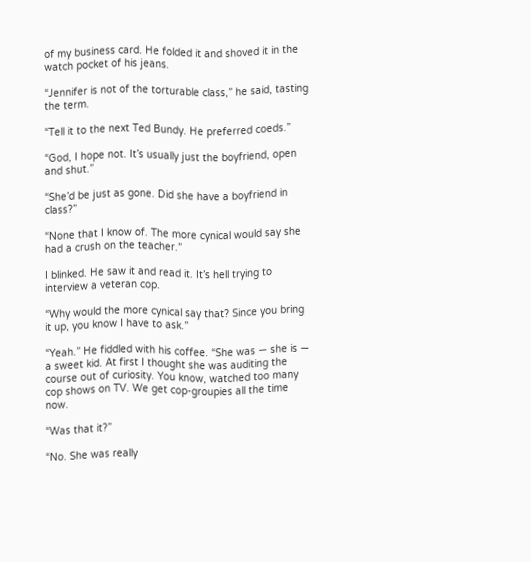of my business card. He folded it and shoved it in the watch pocket of his jeans.

“Jennifer is not of the torturable class,” he said, tasting the term.

“Tell it to the next Ted Bundy. He preferred coeds.”

“God, I hope not. It’s usually just the boyfriend, open and shut.”

“She’d be just as gone. Did she have a boyfriend in class?”

“None that I know of. The more cynical would say she had a crush on the teacher.”

I blinked. He saw it and read it. It’s hell trying to interview a veteran cop.

“Why would the more cynical say that? Since you bring it up, you know I have to ask.”

“Yeah.” He fiddled with his coffee. “She was — she is — a sweet kid. At first I thought she was auditing the course out of curiosity. You know, watched too many cop shows on TV. We get cop-groupies all the time now.

“Was that it?”

“No. She was really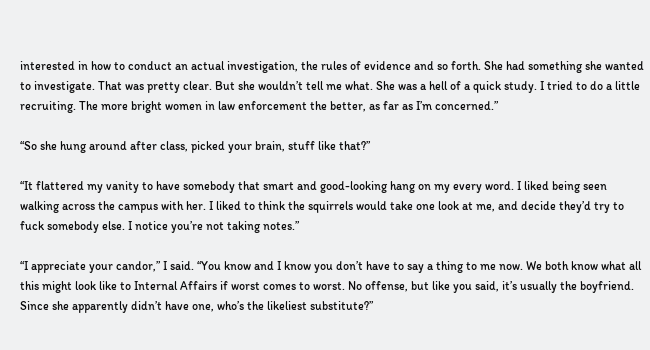interested in how to conduct an actual investigation, the rules of evidence and so forth. She had something she wanted to investigate. That was pretty clear. But she wouldn’t tell me what. She was a hell of a quick study. I tried to do a little recruiting. The more bright women in law enforcement the better, as far as I’m concerned.”

“So she hung around after class, picked your brain, stuff like that?”

“It flattered my vanity to have somebody that smart and good-looking hang on my every word. I liked being seen walking across the campus with her. I liked to think the squirrels would take one look at me, and decide they’d try to fuck somebody else. I notice you’re not taking notes.”

“I appreciate your candor,” I said. “You know and I know you don’t have to say a thing to me now. We both know what all this might look like to Internal Affairs if worst comes to worst. No offense, but like you said, it’s usually the boyfriend. Since she apparently didn’t have one, who’s the likeliest substitute?”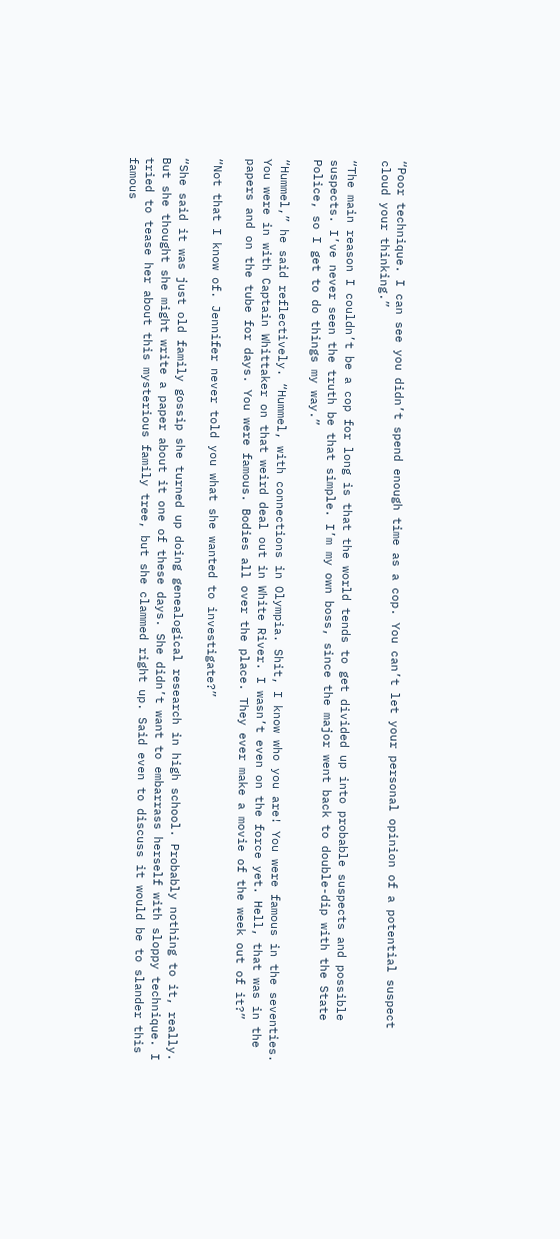“Poor technique. I can see you didn’t spend enough time as a cop. You can’t let your personal opinion of a potential suspect cloud your thinking.”

“The main reason I couldn’t be a cop for long is that the world tends to get divided up into probable suspects and possible suspects. I’ve never seen the truth be that simple. I’m my own boss, since the major went back to double-dip with the State Police, so I get to do things my way.”

“Hummel,” he said reflectively. “Hummel, with connections in Olympia. Shit, I know who you are! You were famous in the seventies. You were in with Captain Whittaker on that weird deal out in White River. I wasn’t even on the force yet. Hell, that was in the papers and on the tube for days. You were famous. Bodies all over the place. They ever make a movie of the week out of it?”

“Not that I know of. Jennifer never told you what she wanted to investigate?”

“She said it was just old family gossip she turned up doing genealogical research in high school. Probably nothing to it, really. But she thought she might write a paper about it one of these days. She didn’t want to embarrass herself with sloppy technique. I tried to tease her about this mysterious family tree, but she clammed right up. Said even to discuss it would be to slander this famous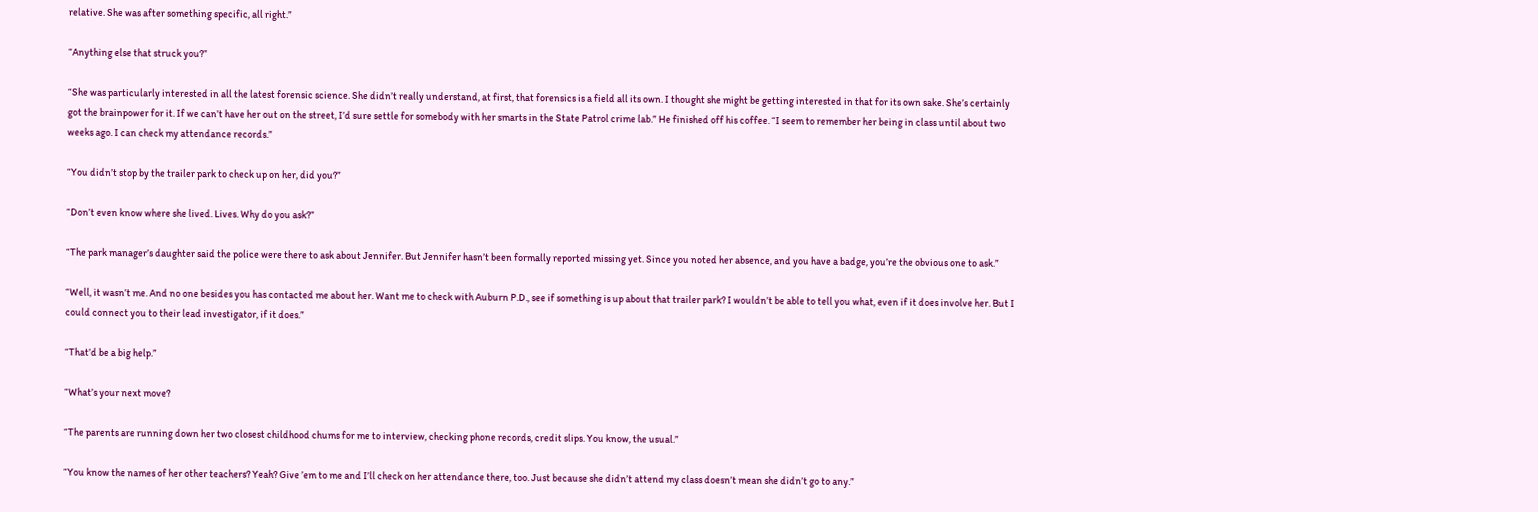relative. She was after something specific, all right.”

“Anything else that struck you?”

“She was particularly interested in all the latest forensic science. She didn’t really understand, at first, that forensics is a field all its own. I thought she might be getting interested in that for its own sake. She’s certainly got the brainpower for it. If we can’t have her out on the street, I’d sure settle for somebody with her smarts in the State Patrol crime lab.” He finished off his coffee. “I seem to remember her being in class until about two weeks ago. I can check my attendance records.”

“You didn’t stop by the trailer park to check up on her, did you?”

“Don’t even know where she lived. Lives. Why do you ask?”

“The park manager’s daughter said the police were there to ask about Jennifer. But Jennifer hasn’t been formally reported missing yet. Since you noted her absence, and you have a badge, you’re the obvious one to ask.”

“Well, it wasn’t me. And no one besides you has contacted me about her. Want me to check with Auburn P.D., see if something is up about that trailer park? I wouldn’t be able to tell you what, even if it does involve her. But I could connect you to their lead investigator, if it does.”

“That’d be a big help.”

“What’s your next move?

“The parents are running down her two closest childhood chums for me to interview, checking phone records, credit slips. You know, the usual.”

“You know the names of her other teachers? Yeah? Give ’em to me and I’ll check on her attendance there, too. Just because she didn’t attend my class doesn’t mean she didn’t go to any.”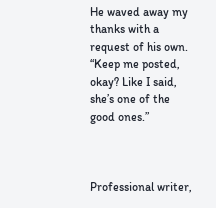He waved away my thanks with a request of his own. “Keep me posted, okay? Like I said, she’s one of the good ones.”



Professional writer,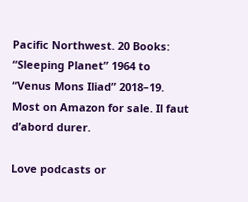Pacific Northwest. 20 Books: “Sleeping Planet” 1964 to “Venus Mons Iliad” 2018–19. Most on Amazon for sale. Il faut d’abord durer.

Love podcasts or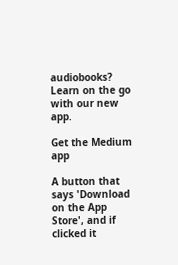audiobooks? Learn on the go with our new app.

Get the Medium app

A button that says 'Download on the App Store', and if clicked it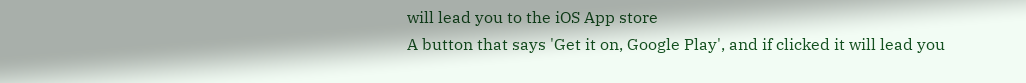will lead you to the iOS App store
A button that says 'Get it on, Google Play', and if clicked it will lead you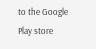to the Google Play store